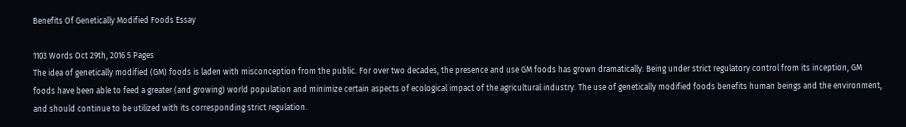Benefits Of Genetically Modified Foods Essay

1103 Words Oct 29th, 2016 5 Pages
The idea of genetically modified (GM) foods is laden with misconception from the public. For over two decades, the presence and use GM foods has grown dramatically. Being under strict regulatory control from its inception, GM foods have been able to feed a greater (and growing) world population and minimize certain aspects of ecological impact of the agricultural industry. The use of genetically modified foods benefits human beings and the environment, and should continue to be utilized with its corresponding strict regulation.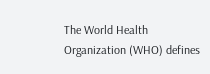The World Health Organization (WHO) defines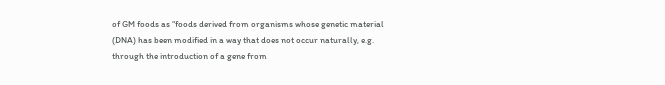of GM foods as “foods derived from organisms whose genetic material (DNA) has been modified in a way that does not occur naturally, e.g. through the introduction of a gene from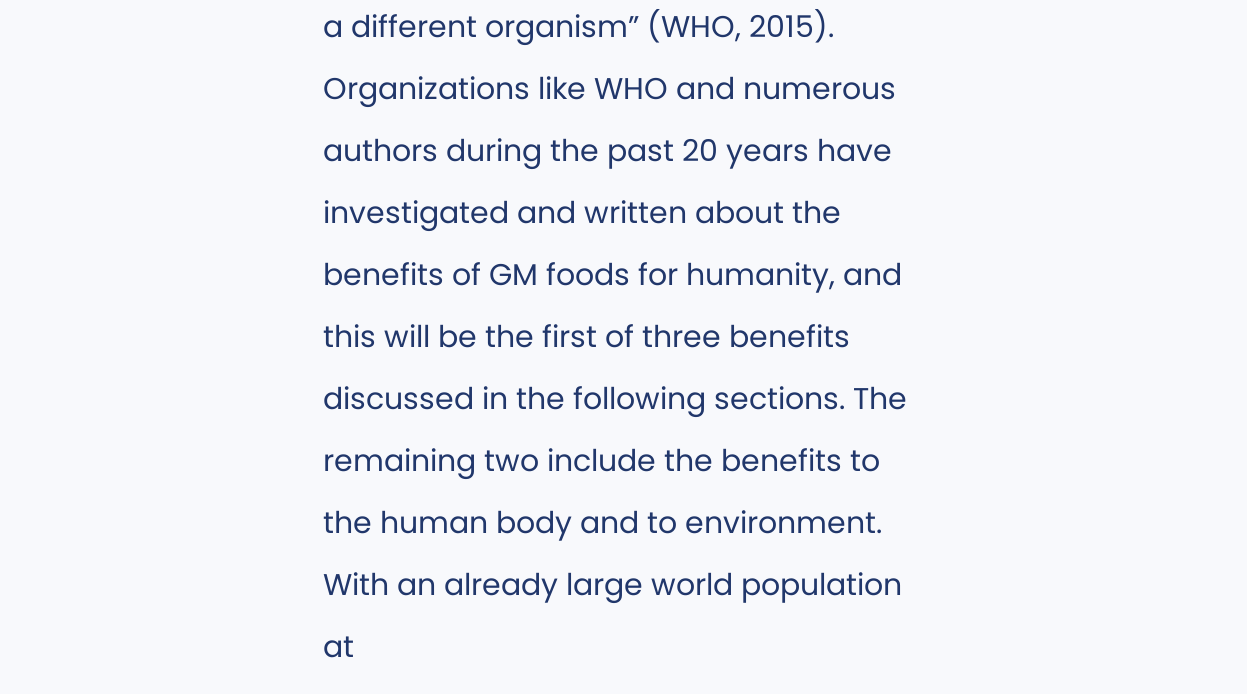a different organism” (WHO, 2015). Organizations like WHO and numerous authors during the past 20 years have investigated and written about the benefits of GM foods for humanity, and this will be the first of three benefits discussed in the following sections. The remaining two include the benefits to the human body and to environment. With an already large world population at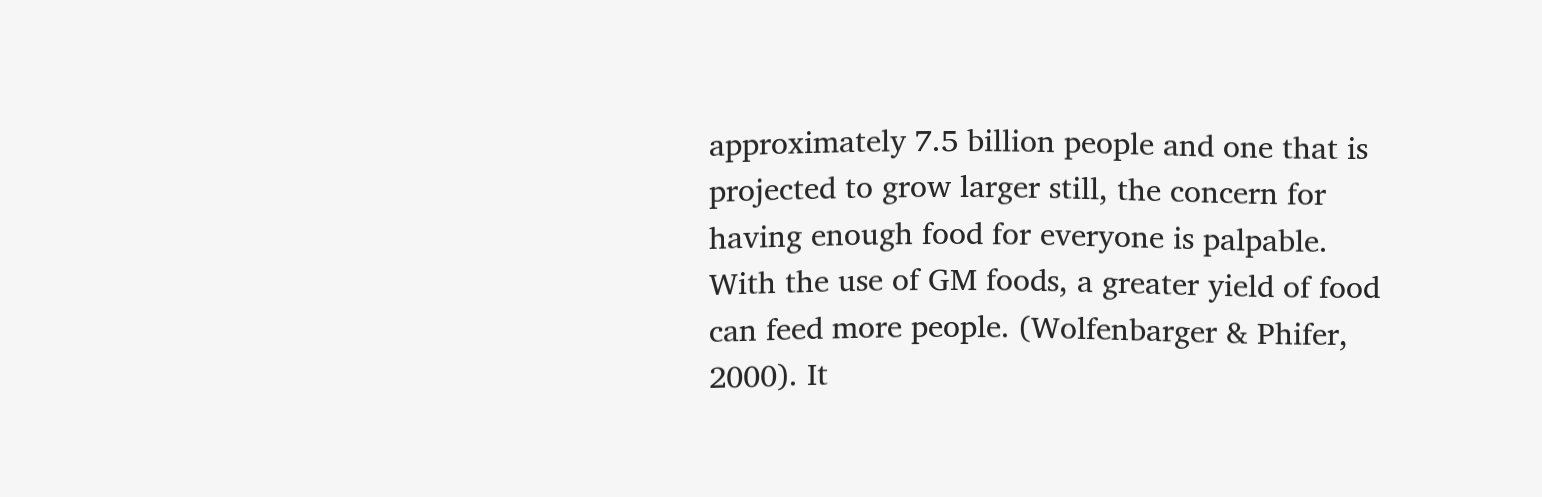approximately 7.5 billion people and one that is projected to grow larger still, the concern for having enough food for everyone is palpable.
With the use of GM foods, a greater yield of food can feed more people. (Wolfenbarger & Phifer, 2000). It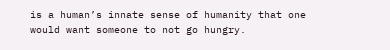is a human’s innate sense of humanity that one would want someone to not go hungry.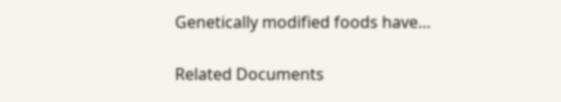Genetically modified foods have…

Related Documents